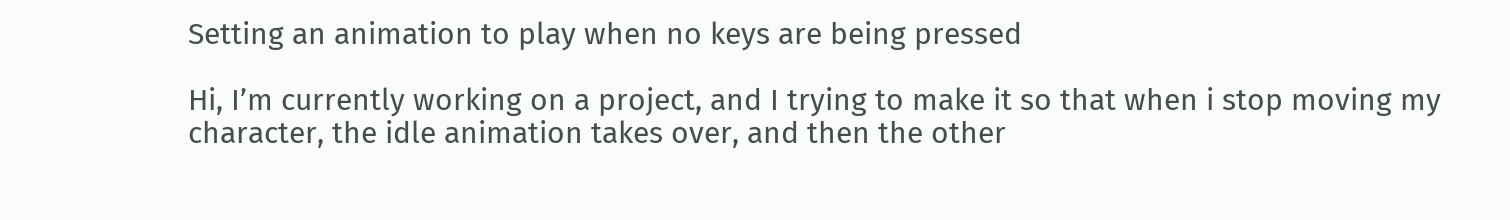Setting an animation to play when no keys are being pressed

Hi, I’m currently working on a project, and I trying to make it so that when i stop moving my character, the idle animation takes over, and then the other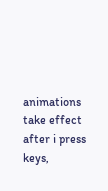animations take effect after i press keys,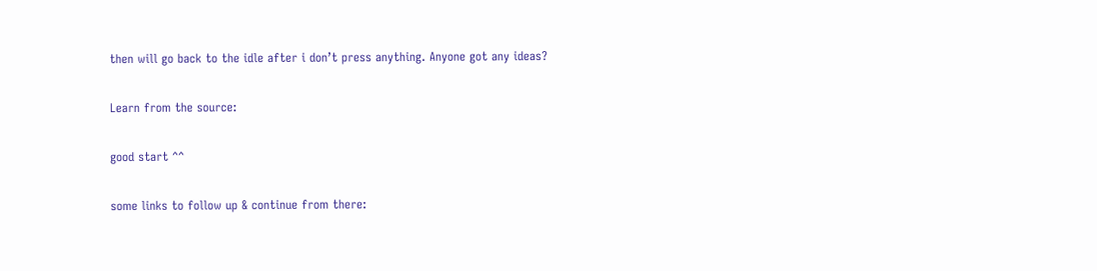then will go back to the idle after i don’t press anything. Anyone got any ideas?

Learn from the source:

good start ^^

some links to follow up & continue from there: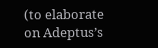(to elaborate on Adeptus’s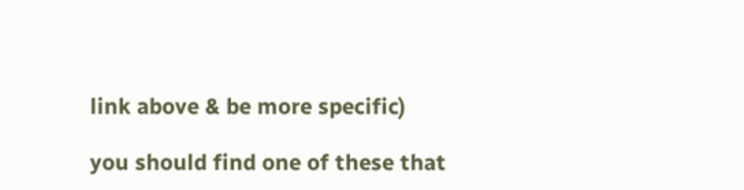link above & be more specific)

you should find one of these that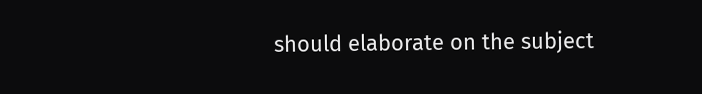should elaborate on the subject